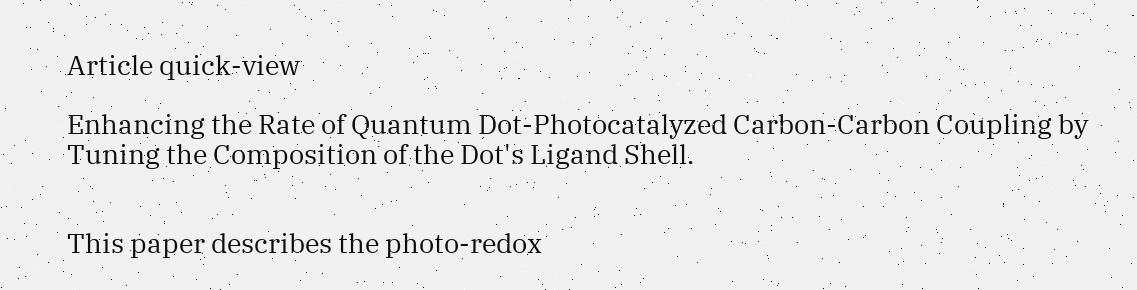Article quick-view

Enhancing the Rate of Quantum Dot-Photocatalyzed Carbon-Carbon Coupling by Tuning the Composition of the Dot's Ligand Shell.


This paper describes the photo-redox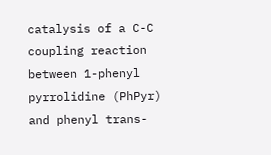catalysis of a C-C coupling reaction between 1-phenyl pyrrolidine (PhPyr) and phenyl trans-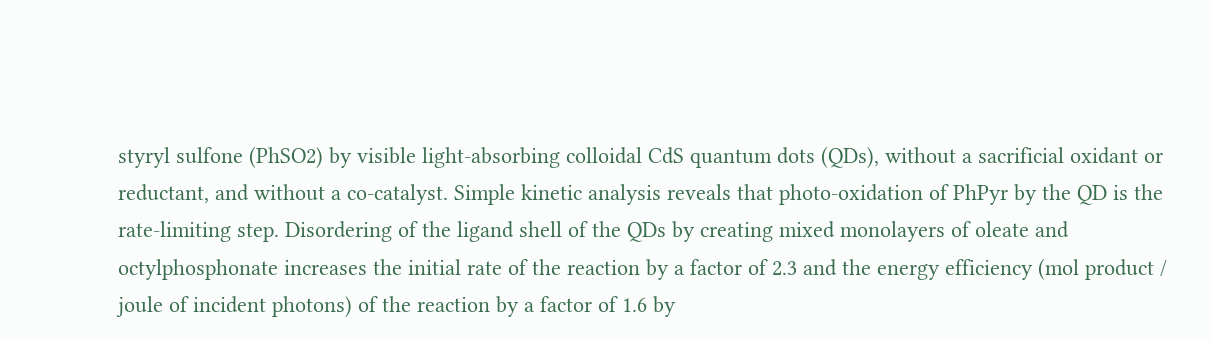styryl sulfone (PhSO2) by visible light-absorbing colloidal CdS quantum dots (QDs), without a sacrificial oxidant or reductant, and without a co-catalyst. Simple kinetic analysis reveals that photo-oxidation of PhPyr by the QD is the rate-limiting step. Disordering of the ligand shell of the QDs by creating mixed monolayers of oleate and octylphosphonate increases the initial rate of the reaction by a factor of 2.3 and the energy efficiency (mol product / joule of incident photons) of the reaction by a factor of 1.6 by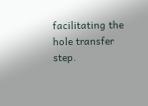facilitating the hole transfer step.